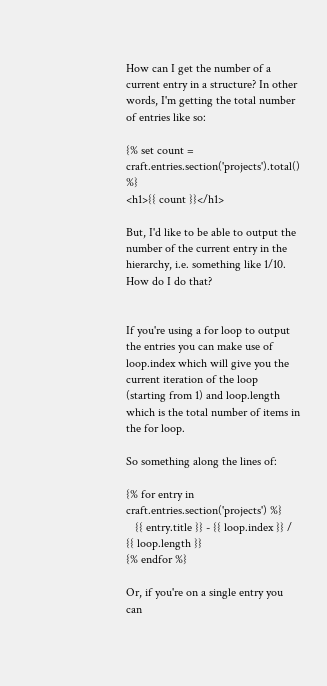How can I get the number of a current entry in a structure? In other words, I'm getting the total number of entries like so:

{% set count = craft.entries.section('projects').total() %}
<h1>{{ count }}</h1>

But, I'd like to be able to output the number of the current entry in the hierarchy, i.e. something like 1/10. How do I do that?


If you're using a for loop to output the entries you can make use of loop.index which will give you the current iteration of the loop (starting from 1) and loop.length which is the total number of items in the for loop.

So something along the lines of:

{% for entry in craft.entries.section('projects') %}
   {{ entry.title }} - {{ loop.index }} / {{ loop.length }}
{% endfor %}

Or, if you're on a single entry you can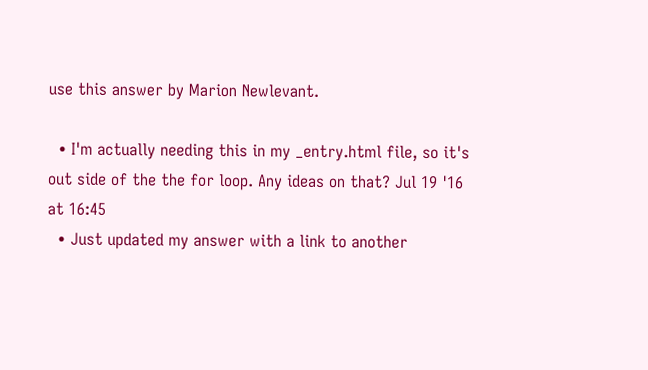use this answer by Marion Newlevant.

  • I'm actually needing this in my _entry.html file, so it's out side of the the for loop. Any ideas on that? Jul 19 '16 at 16:45
  • Just updated my answer with a link to another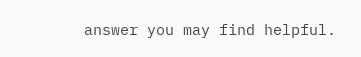answer you may find helpful.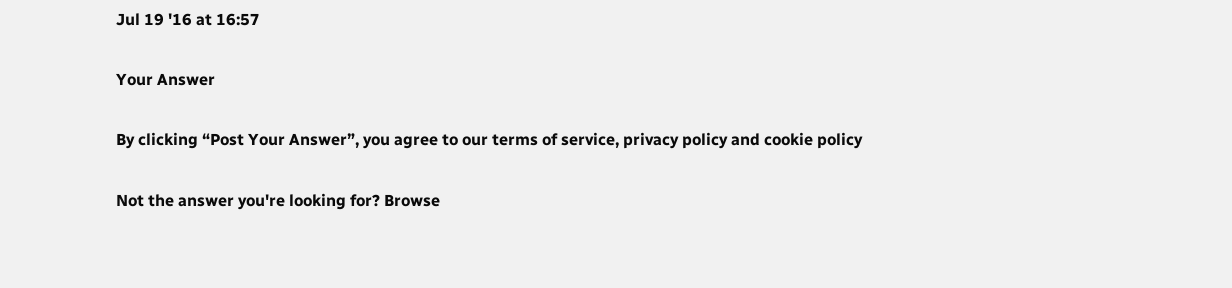Jul 19 '16 at 16:57

Your Answer

By clicking “Post Your Answer”, you agree to our terms of service, privacy policy and cookie policy

Not the answer you're looking for? Browse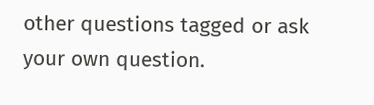other questions tagged or ask your own question.